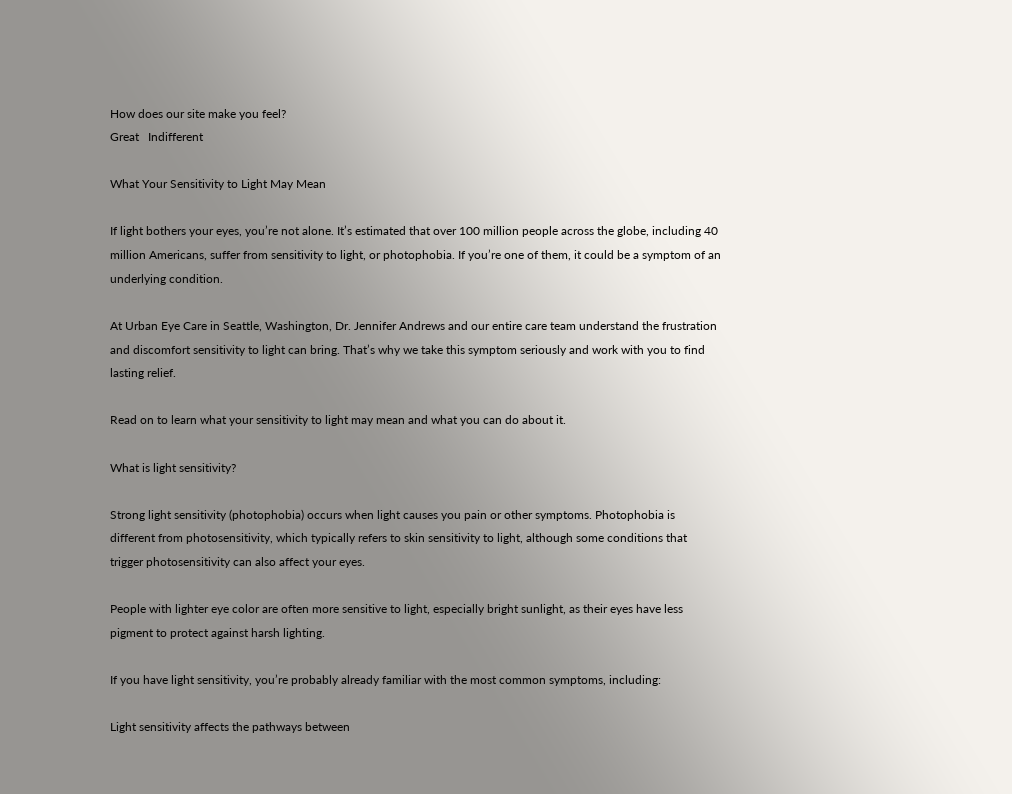How does our site make you feel?
Great   Indifferent

What Your Sensitivity to Light May Mean

If light bothers your eyes, you’re not alone. It’s estimated that over 100 million people across the globe, including 40 million Americans, suffer from sensitivity to light, or photophobia. If you’re one of them, it could be a symptom of an underlying condition.

At Urban Eye Care in Seattle, Washington, Dr. Jennifer Andrews and our entire care team understand the frustration and discomfort sensitivity to light can bring. That’s why we take this symptom seriously and work with you to find lasting relief.

Read on to learn what your sensitivity to light may mean and what you can do about it.

What is light sensitivity?

Strong light sensitivity (photophobia) occurs when light causes you pain or other symptoms. Photophobia is different from photosensitivity, which typically refers to skin sensitivity to light, although some conditions that trigger photosensitivity can also affect your eyes.

People with lighter eye color are often more sensitive to light, especially bright sunlight, as their eyes have less pigment to protect against harsh lighting.

If you have light sensitivity, you’re probably already familiar with the most common symptoms, including:

Light sensitivity affects the pathways between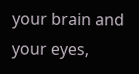your brain and your eyes,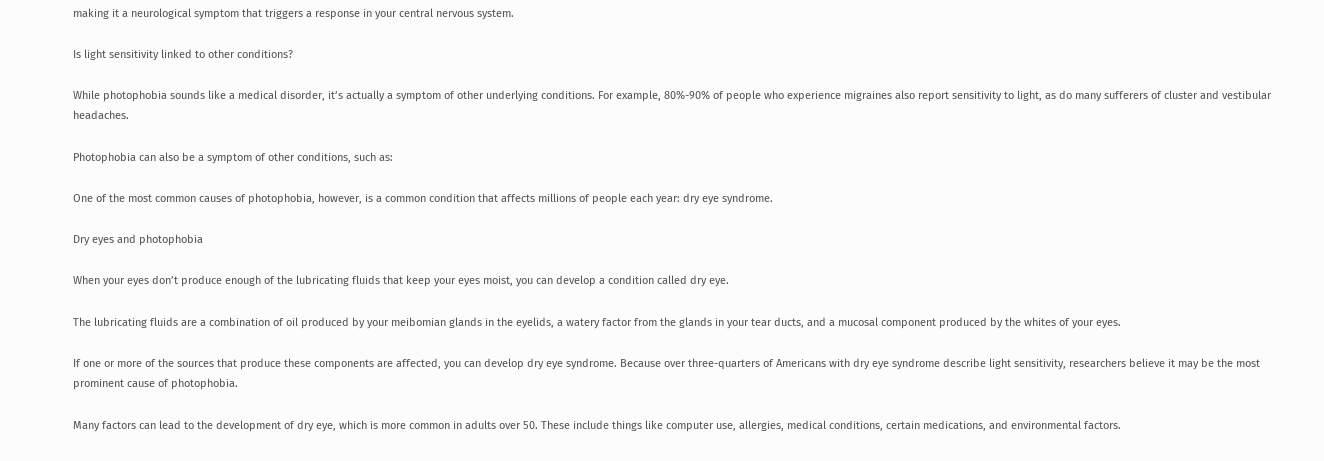making it a neurological symptom that triggers a response in your central nervous system.

Is light sensitivity linked to other conditions?

While photophobia sounds like a medical disorder, it’s actually a symptom of other underlying conditions. For example, 80%-90% of people who experience migraines also report sensitivity to light, as do many sufferers of cluster and vestibular headaches.

Photophobia can also be a symptom of other conditions, such as:

One of the most common causes of photophobia, however, is a common condition that affects millions of people each year: dry eye syndrome.

Dry eyes and photophobia

When your eyes don’t produce enough of the lubricating fluids that keep your eyes moist, you can develop a condition called dry eye.

The lubricating fluids are a combination of oil produced by your meibomian glands in the eyelids, a watery factor from the glands in your tear ducts, and a mucosal component produced by the whites of your eyes.

If one or more of the sources that produce these components are affected, you can develop dry eye syndrome. Because over three-quarters of Americans with dry eye syndrome describe light sensitivity, researchers believe it may be the most prominent cause of photophobia.

Many factors can lead to the development of dry eye, which is more common in adults over 50. These include things like computer use, allergies, medical conditions, certain medications, and environmental factors.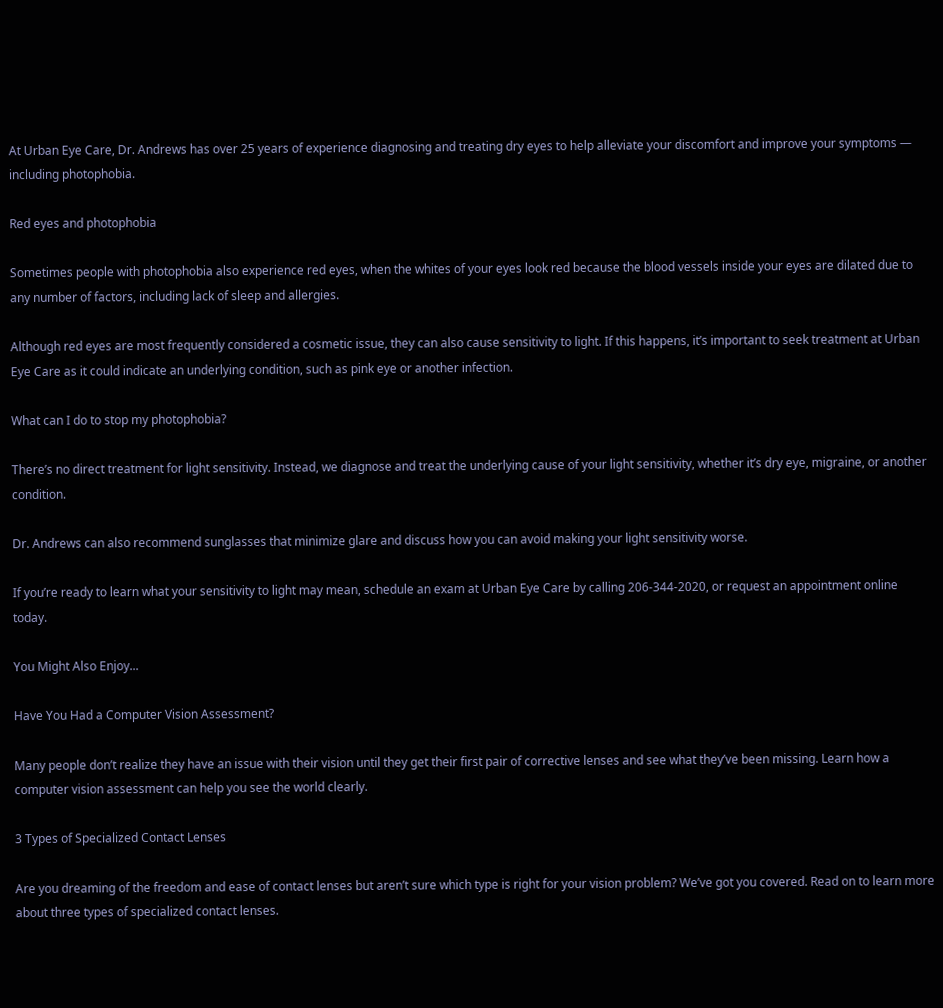At Urban Eye Care, Dr. Andrews has over 25 years of experience diagnosing and treating dry eyes to help alleviate your discomfort and improve your symptoms — including photophobia.

Red eyes and photophobia

Sometimes people with photophobia also experience red eyes, when the whites of your eyes look red because the blood vessels inside your eyes are dilated due to any number of factors, including lack of sleep and allergies.

Although red eyes are most frequently considered a cosmetic issue, they can also cause sensitivity to light. If this happens, it’s important to seek treatment at Urban Eye Care as it could indicate an underlying condition, such as pink eye or another infection.

What can I do to stop my photophobia?

There’s no direct treatment for light sensitivity. Instead, we diagnose and treat the underlying cause of your light sensitivity, whether it’s dry eye, migraine, or another condition.

Dr. Andrews can also recommend sunglasses that minimize glare and discuss how you can avoid making your light sensitivity worse.

If you’re ready to learn what your sensitivity to light may mean, schedule an exam at Urban Eye Care by calling 206-344-2020, or request an appointment online today.

You Might Also Enjoy...

Have You Had a Computer Vision Assessment?

Many people don’t realize they have an issue with their vision until they get their first pair of corrective lenses and see what they’ve been missing. Learn how a computer vision assessment can help you see the world clearly.

3 Types of Specialized Contact Lenses

Are you dreaming of the freedom and ease of contact lenses but aren’t sure which type is right for your vision problem? We’ve got you covered. Read on to learn more about three types of specialized contact lenses.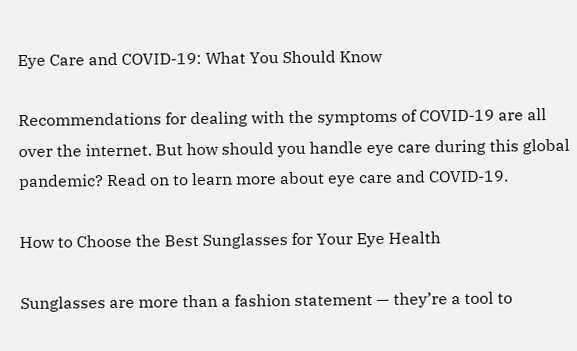Eye Care and COVID-19: What You Should Know

Recommendations for dealing with the symptoms of COVID-19 are all over the internet. But how should you handle eye care during this global pandemic? Read on to learn more about eye care and COVID-19.

How to Choose the Best Sunglasses for Your Eye Health

Sunglasses are more than a fashion statement — they’re a tool to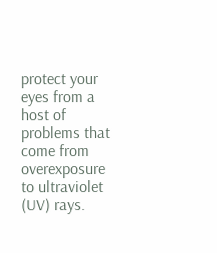protect your eyes from a host of problems that come from overexposure to ultraviolet (UV) rays.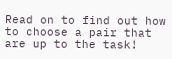Read on to find out how to choose a pair that are up to the task!